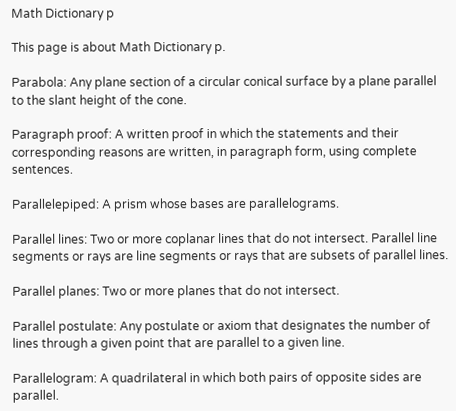Math Dictionary p

This page is about Math Dictionary p.

Parabola: Any plane section of a circular conical surface by a plane parallel to the slant height of the cone.

Paragraph proof: A written proof in which the statements and their corresponding reasons are written, in paragraph form, using complete sentences.

Parallelepiped: A prism whose bases are parallelograms.

Parallel lines: Two or more coplanar lines that do not intersect. Parallel line segments or rays are line segments or rays that are subsets of parallel lines.

Parallel planes: Two or more planes that do not intersect.

Parallel postulate: Any postulate or axiom that designates the number of lines through a given point that are parallel to a given line.

Parallelogram: A quadrilateral in which both pairs of opposite sides are parallel.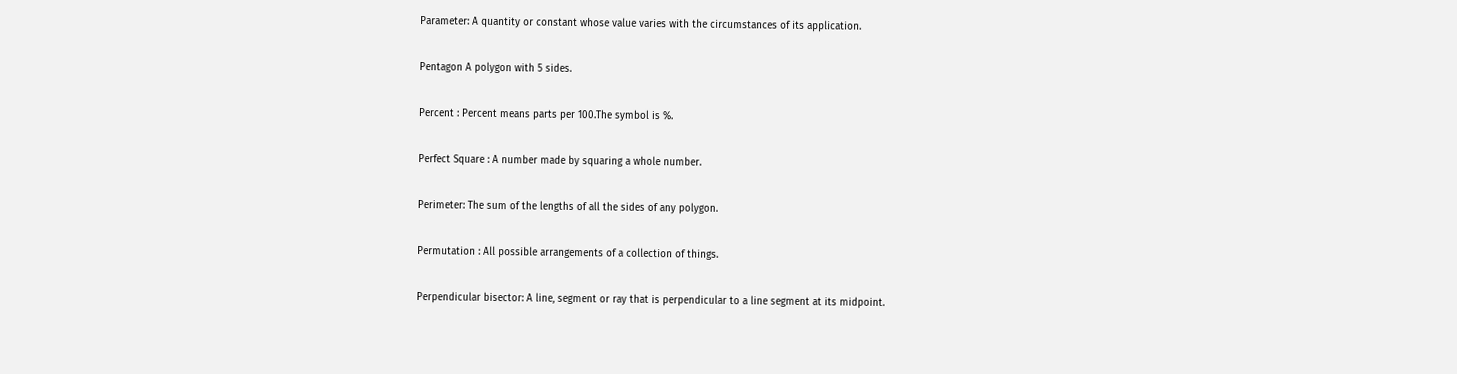Parameter: A quantity or constant whose value varies with the circumstances of its application.

Pentagon A polygon with 5 sides.

Percent : Percent means parts per 100.The symbol is %.

Perfect Square : A number made by squaring a whole number.

Perimeter: The sum of the lengths of all the sides of any polygon.

Permutation : All possible arrangements of a collection of things.

Perpendicular bisector: A line, segment or ray that is perpendicular to a line segment at its midpoint.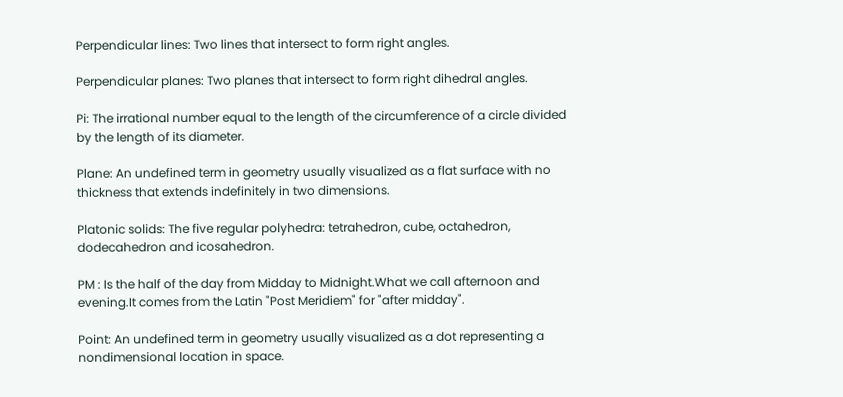Perpendicular lines: Two lines that intersect to form right angles.

Perpendicular planes: Two planes that intersect to form right dihedral angles.

Pi: The irrational number equal to the length of the circumference of a circle divided by the length of its diameter.

Plane: An undefined term in geometry usually visualized as a flat surface with no thickness that extends indefinitely in two dimensions.

Platonic solids: The five regular polyhedra: tetrahedron, cube, octahedron, dodecahedron and icosahedron.

PM : Is the half of the day from Midday to Midnight.What we call afternoon and evening.It comes from the Latin "Post Meridiem" for "after midday".

Point: An undefined term in geometry usually visualized as a dot representing a nondimensional location in space.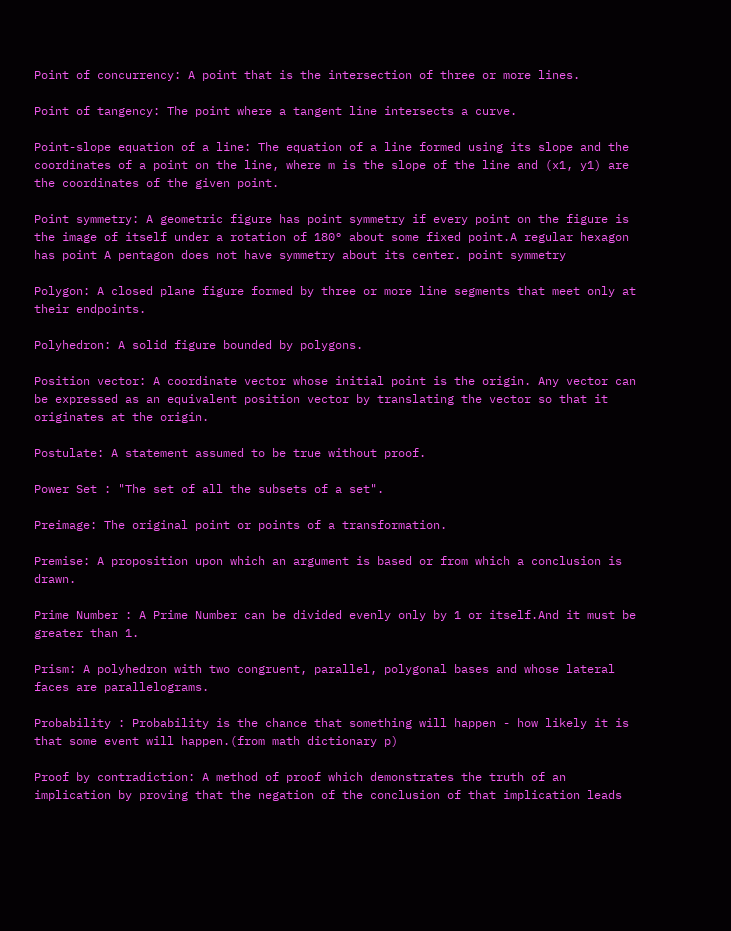Point of concurrency: A point that is the intersection of three or more lines.

Point of tangency: The point where a tangent line intersects a curve.

Point-slope equation of a line: The equation of a line formed using its slope and the coordinates of a point on the line, where m is the slope of the line and (x1, y1) are the coordinates of the given point.

Point symmetry: A geometric figure has point symmetry if every point on the figure is the image of itself under a rotation of 180° about some fixed point.A regular hexagon has point A pentagon does not have symmetry about its center. point symmetry

Polygon: A closed plane figure formed by three or more line segments that meet only at their endpoints.

Polyhedron: A solid figure bounded by polygons.

Position vector: A coordinate vector whose initial point is the origin. Any vector can be expressed as an equivalent position vector by translating the vector so that it originates at the origin.

Postulate: A statement assumed to be true without proof.

Power Set : "The set of all the subsets of a set".

Preimage: The original point or points of a transformation.

Premise: A proposition upon which an argument is based or from which a conclusion is drawn.

Prime Number : A Prime Number can be divided evenly only by 1 or itself.And it must be greater than 1.

Prism: A polyhedron with two congruent, parallel, polygonal bases and whose lateral faces are parallelograms.

Probability : Probability is the chance that something will happen - how likely it is that some event will happen.(from math dictionary p)

Proof by contradiction: A method of proof which demonstrates the truth of an implication by proving that the negation of the conclusion of that implication leads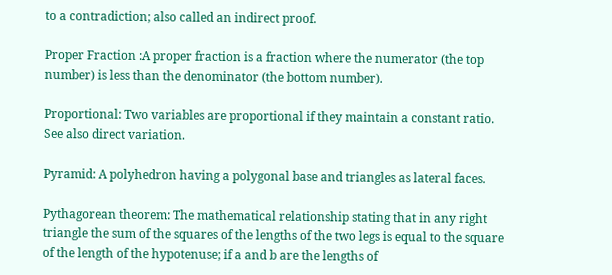to a contradiction; also called an indirect proof.

Proper Fraction :A proper fraction is a fraction where the numerator (the top number) is less than the denominator (the bottom number).

Proportional: Two variables are proportional if they maintain a constant ratio. See also direct variation.

Pyramid: A polyhedron having a polygonal base and triangles as lateral faces.

Pythagorean theorem: The mathematical relationship stating that in any right triangle the sum of the squares of the lengths of the two legs is equal to the square of the length of the hypotenuse; if a and b are the lengths of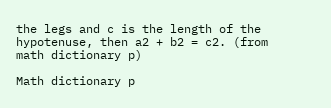the legs and c is the length of the hypotenuse, then a2 + b2 = c2. (from math dictionary p)

Math dictionary p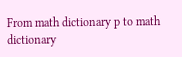From math dictionary p to math dictionary